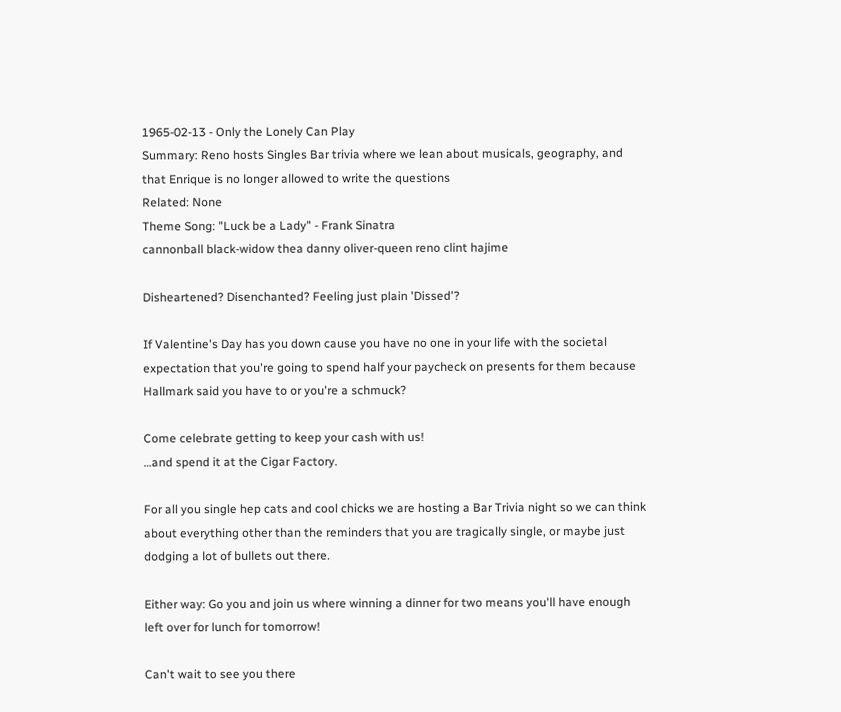1965-02-13 - Only the Lonely Can Play
Summary: Reno hosts Singles Bar trivia where we lean about musicals, geography, and that Enrique is no longer allowed to write the questions
Related: None
Theme Song: "Luck be a Lady" - Frank Sinatra
cannonball black-widow thea danny oliver-queen reno clint hajime

Disheartened? Disenchanted? Feeling just plain 'Dissed'?

If Valentine's Day has you down cause you have no one in your life with the societal expectation that you're going to spend half your paycheck on presents for them because Hallmark said you have to or you're a schmuck?

Come celebrate getting to keep your cash with us!
…and spend it at the Cigar Factory.

For all you single hep cats and cool chicks we are hosting a Bar Trivia night so we can think about everything other than the reminders that you are tragically single, or maybe just dodging a lot of bullets out there.

Either way: Go you and join us where winning a dinner for two means you'll have enough left over for lunch for tomorrow!

Can't wait to see you there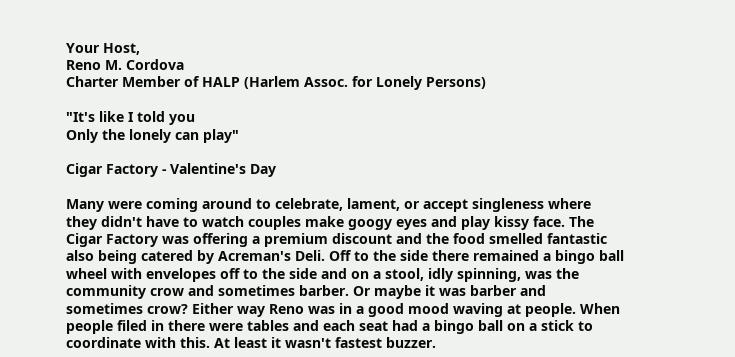Your Host,
Reno M. Cordova
Charter Member of HALP (Harlem Assoc. for Lonely Persons)

"It's like I told you
Only the lonely can play"

Cigar Factory - Valentine's Day

Many were coming around to celebrate, lament, or accept singleness where they didn't have to watch couples make googy eyes and play kissy face. The Cigar Factory was offering a premium discount and the food smelled fantastic also being catered by Acreman's Deli. Off to the side there remained a bingo ball wheel with envelopes off to the side and on a stool, idly spinning, was the community crow and sometimes barber. Or maybe it was barber and sometimes crow? Either way Reno was in a good mood waving at people. When people filed in there were tables and each seat had a bingo ball on a stick to coordinate with this. At least it wasn't fastest buzzer.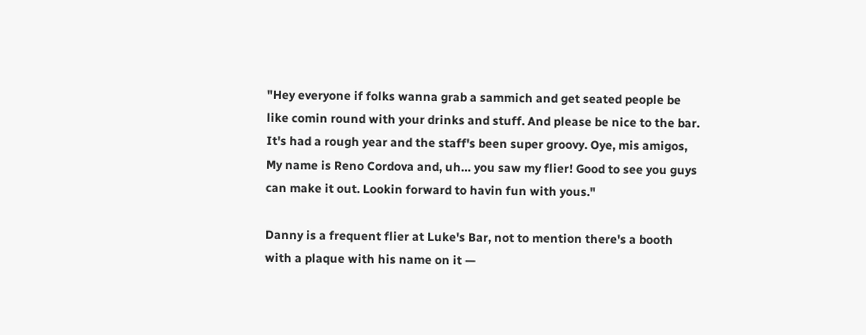"Hey everyone if folks wanna grab a sammich and get seated people be like comin round with your drinks and stuff. And please be nice to the bar. It's had a rough year and the staff's been super groovy. Oye, mis amigos, My name is Reno Cordova and, uh… you saw my flier! Good to see you guys can make it out. Lookin forward to havin fun with yous."

Danny is a frequent flier at Luke's Bar, not to mention there's a booth with a plaque with his name on it —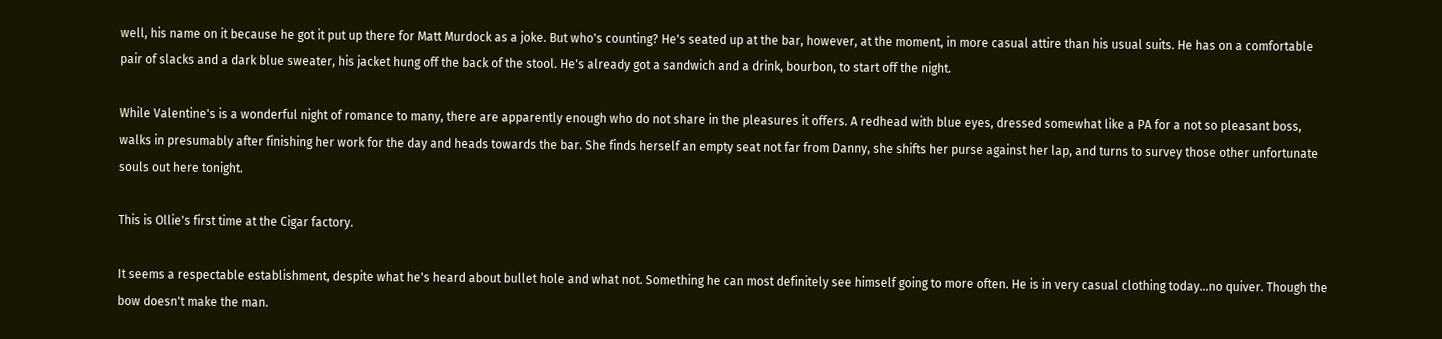well, his name on it because he got it put up there for Matt Murdock as a joke. But who's counting? He's seated up at the bar, however, at the moment, in more casual attire than his usual suits. He has on a comfortable pair of slacks and a dark blue sweater, his jacket hung off the back of the stool. He's already got a sandwich and a drink, bourbon, to start off the night.

While Valentine's is a wonderful night of romance to many, there are apparently enough who do not share in the pleasures it offers. A redhead with blue eyes, dressed somewhat like a PA for a not so pleasant boss, walks in presumably after finishing her work for the day and heads towards the bar. She finds herself an empty seat not far from Danny, she shifts her purse against her lap, and turns to survey those other unfortunate souls out here tonight.

This is Ollie's first time at the Cigar factory.

It seems a respectable establishment, despite what he's heard about bullet hole and what not. Something he can most definitely see himself going to more often. He is in very casual clothing today…no quiver. Though the bow doesn't make the man.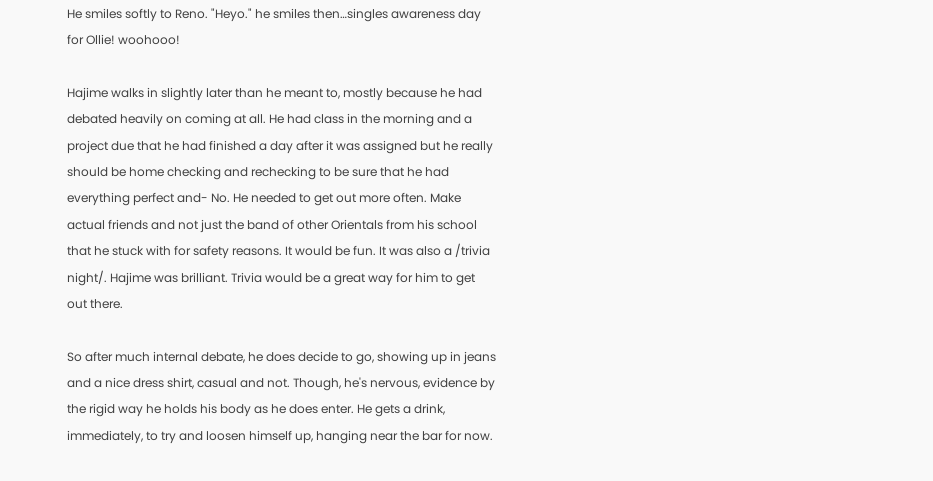He smiles softly to Reno. "Heyo." he smiles then…singles awareness day for Ollie! woohooo!

Hajime walks in slightly later than he meant to, mostly because he had debated heavily on coming at all. He had class in the morning and a project due that he had finished a day after it was assigned but he really should be home checking and rechecking to be sure that he had everything perfect and- No. He needed to get out more often. Make actual friends and not just the band of other Orientals from his school that he stuck with for safety reasons. It would be fun. It was also a /trivia night/. Hajime was brilliant. Trivia would be a great way for him to get out there.

So after much internal debate, he does decide to go, showing up in jeans and a nice dress shirt, casual and not. Though, he's nervous, evidence by the rigid way he holds his body as he does enter. He gets a drink, immediately, to try and loosen himself up, hanging near the bar for now.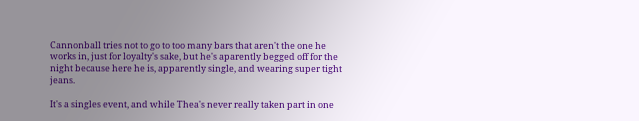Cannonball tries not to go to too many bars that aren't the one he works in, just for loyalty's sake, but he's aparently begged off for the night because here he is, apparently single, and wearing super tight jeans.

It's a singles event, and while Thea's never really taken part in one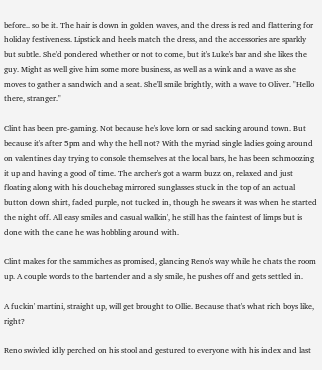before.. so be it. The hair is down in golden waves, and the dress is red and flattering for holiday festiveness. Lipstick and heels match the dress, and the accessories are sparkly but subtle. She'd pondered whether or not to come, but it's Luke's bar and she likes the guy. Might as well give him some more business, as well as a wink and a wave as she moves to gather a sandwich and a seat. She'll smile brightly, with a wave to Oliver. "Hello there, stranger."

Clint has been pre-gaming. Not because he's love lorn or sad sacking around town. But because it's after 5pm and why the hell not? With the myriad single ladies going around on valentines day trying to console themselves at the local bars, he has been schmoozing it up and having a good ol' time. The archer's got a warm buzz on, relaxed and just floating along with his douchebag mirrored sunglasses stuck in the top of an actual button down shirt, faded purple, not tucked in, though he swears it was when he started the night off. All easy smiles and casual walkin', he still has the faintest of limps but is done with the cane he was hobbling around with.

Clint makes for the sammiches as promised, glancing Reno's way while he chats the room up. A couple words to the bartender and a sly smile, he pushes off and gets settled in.

A fuckin' martini, straight up, will get brought to Ollie. Because that's what rich boys like, right?

Reno swivled idly perched on his stool and gestured to everyone with his index and last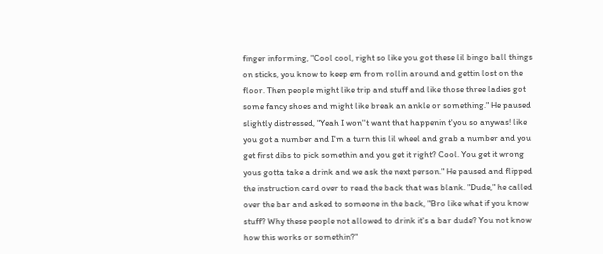finger informing, "Cool cool, right so like you got these lil bingo ball things on sticks, you know to keep em from rollin around and gettin lost on the floor. Then people might like trip and stuff and like those three ladies got some fancy shoes and might like break an ankle or something." He paused slightly distressed, "Yeah I won''t want that happenin t'you so anywas! like you got a number and I'm a turn this lil wheel and grab a number and you get first dibs to pick somethin and you get it right? Cool. You get it wrong yous gotta take a drink and we ask the next person." He paused and flipped the instruction card over to read the back that was blank. "Dude," he called over the bar and asked to someone in the back, "Bro like what if you know stuff? Why these people not allowed to drink it's a bar dude? You not know how this works or somethin?"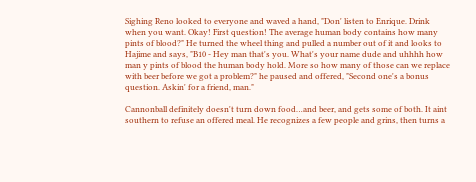Sighing Reno looked to everyone and waved a hand, "Don' listen to Enrique. Drink when you want. Okay! First question! The average human body contains how many pints of blood?" He turned the wheel thing and pulled a number out of it and looks to Hajime and says, "B10 - Hey man that's you. What's your name dude and uhhhh how man y pints of blood the human body hold. More so how many of those can we replace with beer before we got a problem?" he paused and offered, "Second one's a bonus question. Askin' for a friend, man."

Cannonball definitely doesn't turn down food…and beer, and gets some of both. It aint southern to refuse an offered meal. He recognizes a few people and grins, then turns a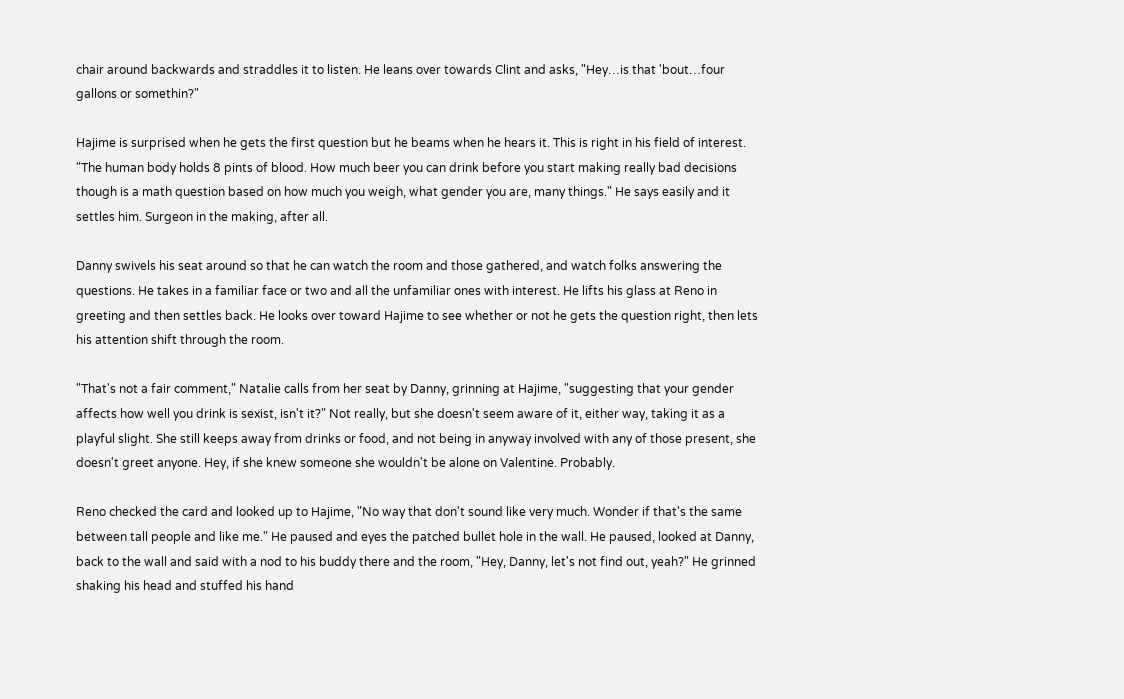chair around backwards and straddles it to listen. He leans over towards Clint and asks, "Hey…is that 'bout…four gallons or somethin?"

Hajime is surprised when he gets the first question but he beams when he hears it. This is right in his field of interest. "The human body holds 8 pints of blood. How much beer you can drink before you start making really bad decisions though is a math question based on how much you weigh, what gender you are, many things." He says easily and it settles him. Surgeon in the making, after all.

Danny swivels his seat around so that he can watch the room and those gathered, and watch folks answering the questions. He takes in a familiar face or two and all the unfamiliar ones with interest. He lifts his glass at Reno in greeting and then settles back. He looks over toward Hajime to see whether or not he gets the question right, then lets his attention shift through the room.

"That's not a fair comment," Natalie calls from her seat by Danny, grinning at Hajime, "suggesting that your gender affects how well you drink is sexist, isn't it?" Not really, but she doesn't seem aware of it, either way, taking it as a playful slight. She still keeps away from drinks or food, and not being in anyway involved with any of those present, she doesn't greet anyone. Hey, if she knew someone she wouldn't be alone on Valentine. Probably.

Reno checked the card and looked up to Hajime, "No way that don't sound like very much. Wonder if that's the same between tall people and like me." He paused and eyes the patched bullet hole in the wall. He paused, looked at Danny, back to the wall and said with a nod to his buddy there and the room, "Hey, Danny, let's not find out, yeah?" He grinned shaking his head and stuffed his hand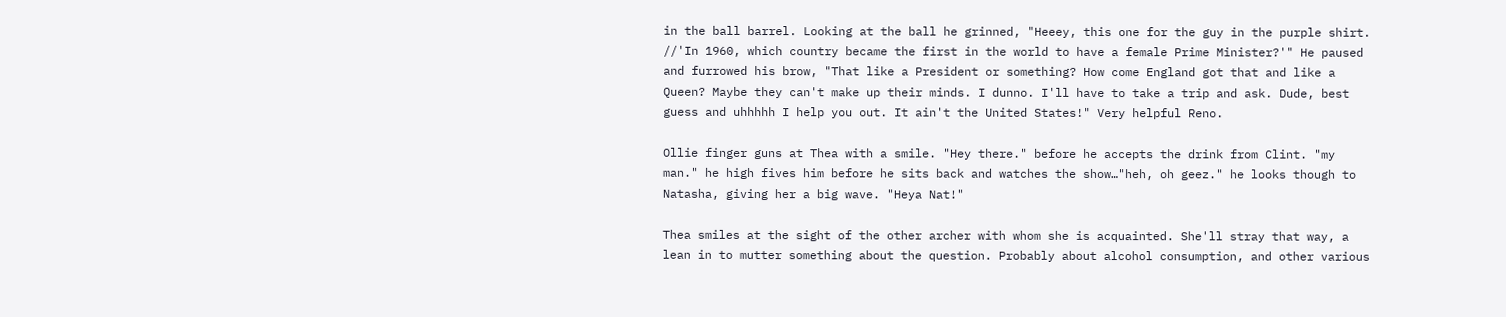in the ball barrel. Looking at the ball he grinned, "Heeey, this one for the guy in the purple shirt. //'In 1960, which country became the first in the world to have a female Prime Minister?'" He paused and furrowed his brow, "That like a President or something? How come England got that and like a Queen? Maybe they can't make up their minds. I dunno. I'll have to take a trip and ask. Dude, best guess and uhhhhh I help you out. It ain't the United States!" Very helpful Reno.

Ollie finger guns at Thea with a smile. "Hey there." before he accepts the drink from Clint. "my man." he high fives him before he sits back and watches the show…"heh, oh geez." he looks though to Natasha, giving her a big wave. "Heya Nat!"

Thea smiles at the sight of the other archer with whom she is acquainted. She'll stray that way, a lean in to mutter something about the question. Probably about alcohol consumption, and other various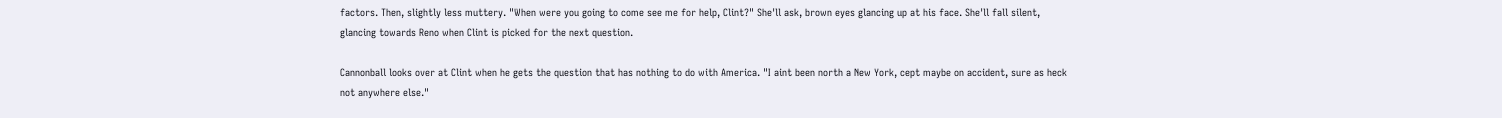factors. Then, slightly less muttery. "When were you going to come see me for help, Clint?" She'll ask, brown eyes glancing up at his face. She'll fall silent, glancing towards Reno when Clint is picked for the next question.

Cannonball looks over at Clint when he gets the question that has nothing to do with America. "I aint been north a New York, cept maybe on accident, sure as heck not anywhere else."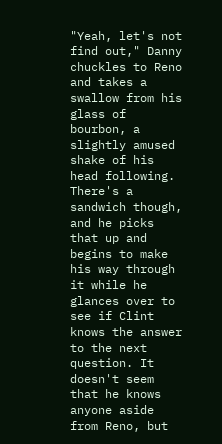"Yeah, let's not find out," Danny chuckles to Reno and takes a swallow from his glass of bourbon, a slightly amused shake of his head following. There's a sandwich though, and he picks that up and begins to make his way through it while he glances over to see if Clint knows the answer to the next question. It doesn't seem that he knows anyone aside from Reno, but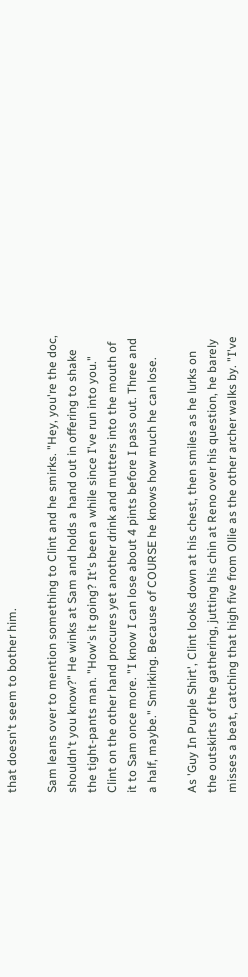that doesn't seem to bother him.

Sam leans over to mention something to Clint and he smirks. "Hey, you're the doc, shouldn't you know?" He winks at Sam and holds a hand out in offering to shake the tight-pants man. "How's it going? It's been a while since I've run into you." Clint on the other hand procures yet another drink and mutters into the mouth of it to Sam once more. "I know I can lose about 4 pints before I pass out. Three and a half, maybe." Smirking. Because of COURSE he knows how much he can lose.

As 'Guy In Purple Shirt', Clint looks down at his chest, then smiles as he lurks on the outskirts of the gathering, jutting his chin at Reno over his question, he barely misses a beat, catching that high five from Ollie as the other archer walks by. "I've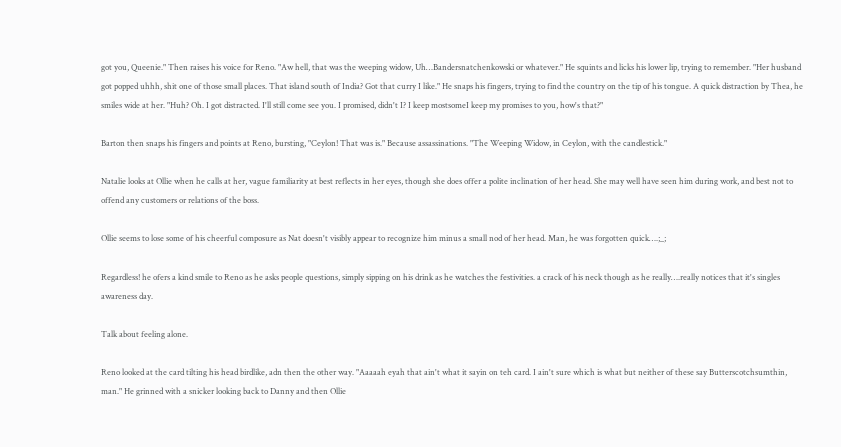got you, Queenie." Then raises his voice for Reno. "Aw hell, that was the weeping widow, Uh…Bandersnatchenkowski or whatever." He squints and licks his lower lip, trying to remember. "Her husband got popped uhhh, shit one of those small places. That island south of India? Got that curry I like." He snaps his fingers, trying to find the country on the tip of his tongue. A quick distraction by Thea, he smiles wide at her. "Huh? Oh. I got distracted. I'll still come see you. I promised, didn't I? I keep mostsomeI keep my promises to you, how's that?"

Barton then snaps his fingers and points at Reno, bursting, "Ceylon! That was is." Because assassinations. "The Weeping Widow, in Ceylon, with the candlestick."

Natalie looks at Ollie when he calls at her, vague familiarity at best reflects in her eyes, though she does offer a polite inclination of her head. She may well have seen him during work, and best not to offend any customers or relations of the boss.

Ollie seems to lose some of his cheerful composure as Nat doesn't visibly appear to recognize him minus a small nod of her head. Man, he was forgotten quick….;_;

Regardless! he ofers a kind smile to Reno as he asks people questions, simply sipping on his drink as he watches the festivities. a crack of his neck though as he really….really notices that it's singles awareness day.

Talk about feeling alone.

Reno looked at the card tilting his head birdlike, adn then the other way. "Aaaaah eyah that ain't what it sayin on teh card. I ain't sure which is what but neither of these say Butterscotchsumthin, man." He grinned with a snicker looking back to Danny and then Ollie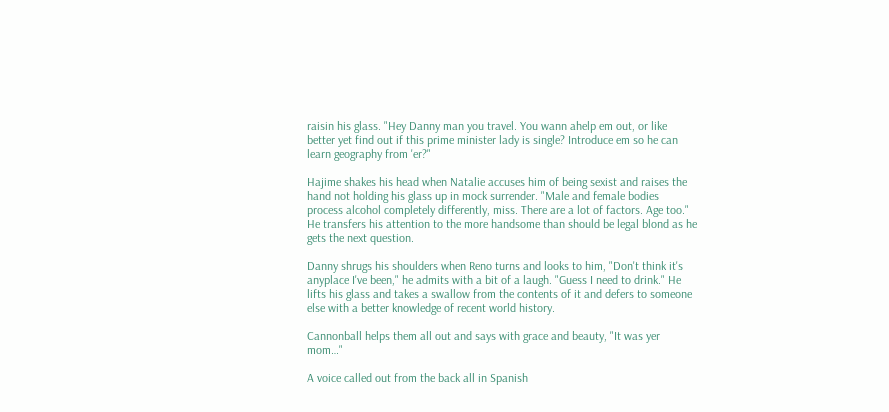raisin his glass. "Hey Danny man you travel. You wann ahelp em out, or like better yet find out if this prime minister lady is single? Introduce em so he can learn geography from 'er?"

Hajime shakes his head when Natalie accuses him of being sexist and raises the hand not holding his glass up in mock surrender. "Male and female bodies process alcohol completely differently, miss. There are a lot of factors. Age too." He transfers his attention to the more handsome than should be legal blond as he gets the next question.

Danny shrugs his shoulders when Reno turns and looks to him, "Don't think it's anyplace I've been," he admits with a bit of a laugh. "Guess I need to drink." He lifts his glass and takes a swallow from the contents of it and defers to someone else with a better knowledge of recent world history.

Cannonball helps them all out and says with grace and beauty, "It was yer mom…"

A voice called out from the back all in Spanish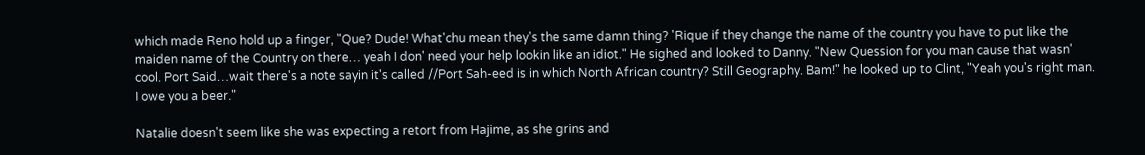which made Reno hold up a finger, "Que? Dude! What'chu mean they's the same damn thing? 'Rique if they change the name of the country you have to put like the maiden name of the Country on there… yeah I don' need your help lookin like an idiot." He sighed and looked to Danny. "New Quession for you man cause that wasn' cool. Port Said…wait there's a note sayin it's called //Port Sah-eed is in which North African country? Still Geography. Bam!" he looked up to Clint, "Yeah you's right man. I owe you a beer."

Natalie doesn't seem like she was expecting a retort from Hajime, as she grins and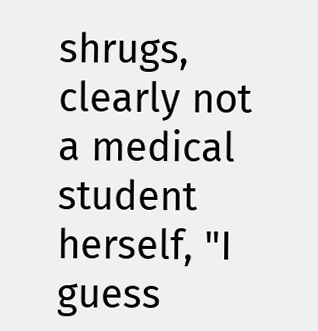shrugs, clearly not a medical student herself, "I guess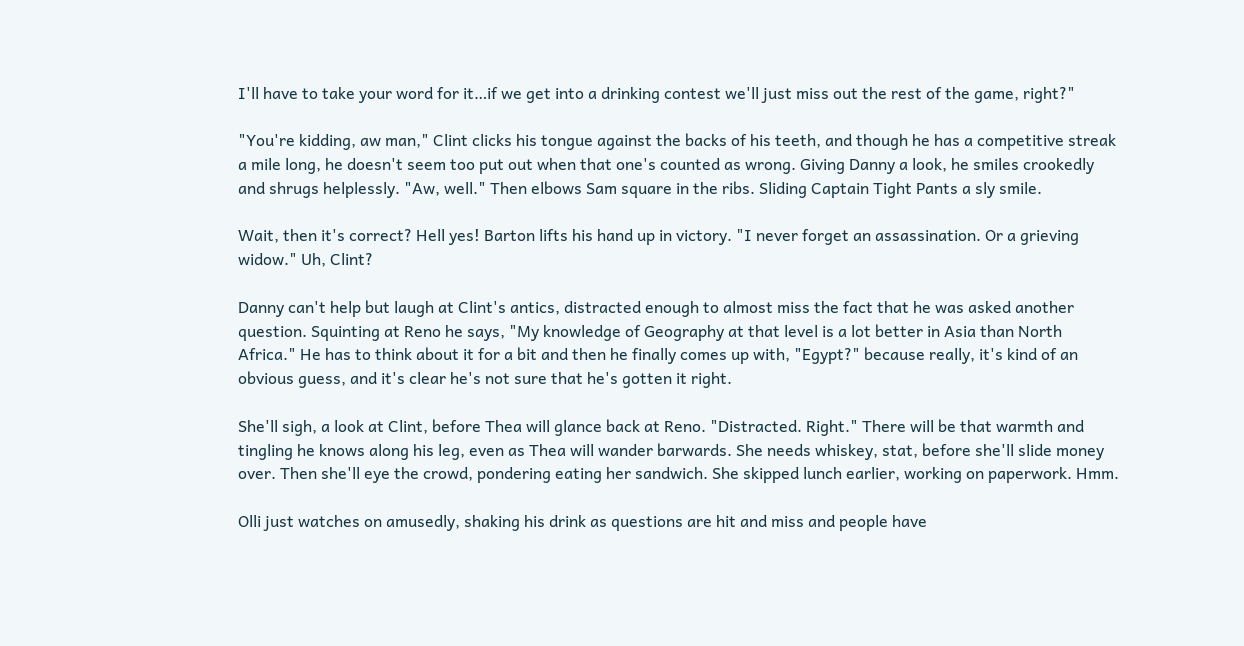I'll have to take your word for it…if we get into a drinking contest we'll just miss out the rest of the game, right?"

"You're kidding, aw man," Clint clicks his tongue against the backs of his teeth, and though he has a competitive streak a mile long, he doesn't seem too put out when that one's counted as wrong. Giving Danny a look, he smiles crookedly and shrugs helplessly. "Aw, well." Then elbows Sam square in the ribs. Sliding Captain Tight Pants a sly smile.

Wait, then it's correct? Hell yes! Barton lifts his hand up in victory. "I never forget an assassination. Or a grieving widow." Uh, Clint?

Danny can't help but laugh at Clint's antics, distracted enough to almost miss the fact that he was asked another question. Squinting at Reno he says, "My knowledge of Geography at that level is a lot better in Asia than North Africa." He has to think about it for a bit and then he finally comes up with, "Egypt?" because really, it's kind of an obvious guess, and it's clear he's not sure that he's gotten it right.

She'll sigh, a look at Clint, before Thea will glance back at Reno. "Distracted. Right." There will be that warmth and tingling he knows along his leg, even as Thea will wander barwards. She needs whiskey, stat, before she'll slide money over. Then she'll eye the crowd, pondering eating her sandwich. She skipped lunch earlier, working on paperwork. Hmm.

Olli just watches on amusedly, shaking his drink as questions are hit and miss and people have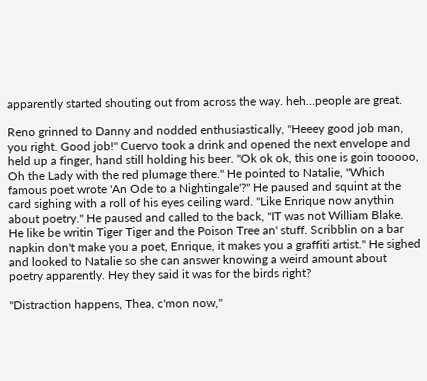apparently started shouting out from across the way. heh…people are great.

Reno grinned to Danny and nodded enthusiastically, "Heeey good job man, you right. Good job!" Cuervo took a drink and opened the next envelope and held up a finger, hand still holding his beer. "Ok ok ok, this one is goin tooooo, Oh the Lady with the red plumage there." He pointed to Natalie, "Which famous poet wrote 'An Ode to a Nightingale'?" He paused and squint at the card sighing with a roll of his eyes ceiling ward. "Like Enrique now anythin about poetry." He paused and called to the back, "IT was not William Blake. He like be writin Tiger Tiger and the Poison Tree an' stuff. Scribblin on a bar napkin don't make you a poet, Enrique, it makes you a graffiti artist." He sighed and looked to Natalie so she can answer knowing a weird amount about poetry apparently. Hey they said it was for the birds right?

"Distraction happens, Thea, c'mon now,"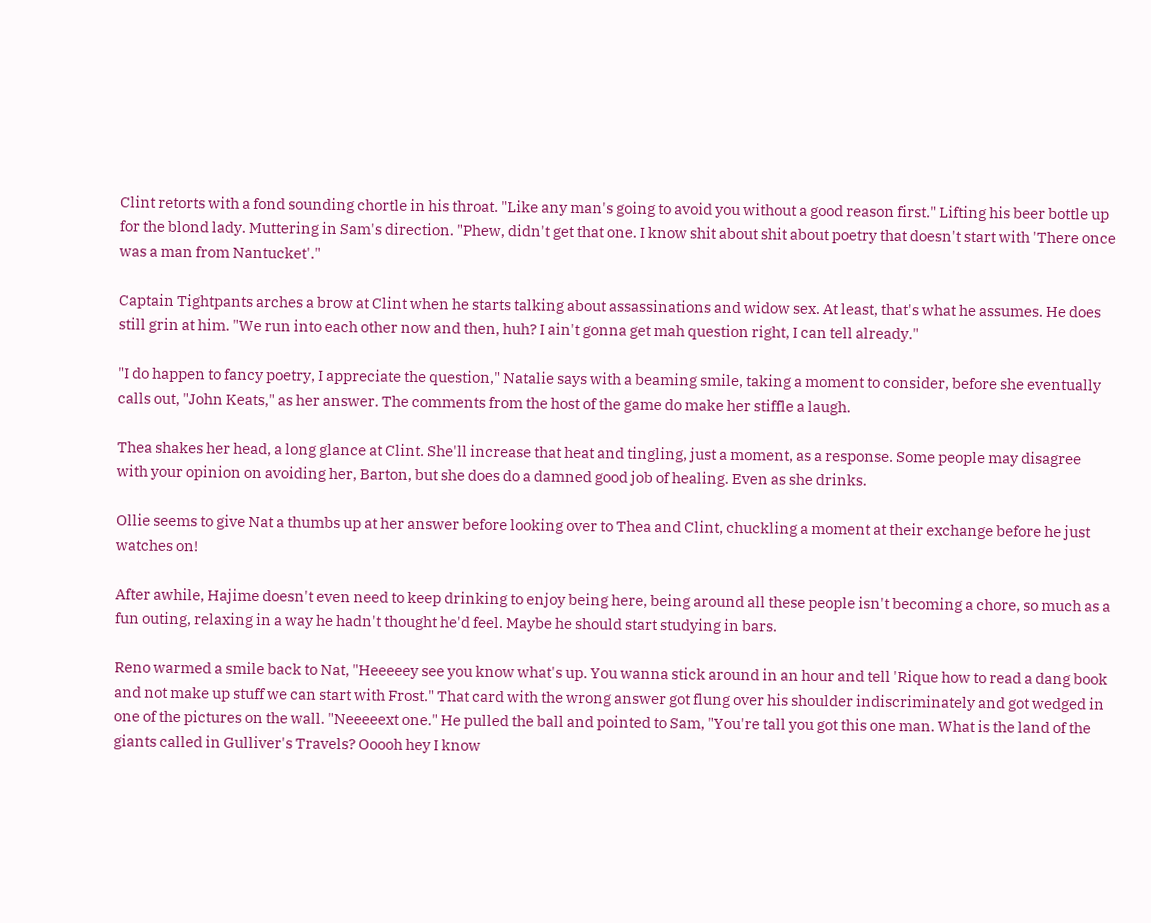Clint retorts with a fond sounding chortle in his throat. "Like any man's going to avoid you without a good reason first." Lifting his beer bottle up for the blond lady. Muttering in Sam's direction. "Phew, didn't get that one. I know shit about shit about poetry that doesn't start with 'There once was a man from Nantucket'."

Captain Tightpants arches a brow at Clint when he starts talking about assassinations and widow sex. At least, that's what he assumes. He does still grin at him. "We run into each other now and then, huh? I ain't gonna get mah question right, I can tell already."

"I do happen to fancy poetry, I appreciate the question," Natalie says with a beaming smile, taking a moment to consider, before she eventually calls out, "John Keats," as her answer. The comments from the host of the game do make her stiffle a laugh.

Thea shakes her head, a long glance at Clint. She'll increase that heat and tingling, just a moment, as a response. Some people may disagree with your opinion on avoiding her, Barton, but she does do a damned good job of healing. Even as she drinks.

Ollie seems to give Nat a thumbs up at her answer before looking over to Thea and Clint, chuckling a moment at their exchange before he just watches on!

After awhile, Hajime doesn't even need to keep drinking to enjoy being here, being around all these people isn't becoming a chore, so much as a fun outing, relaxing in a way he hadn't thought he'd feel. Maybe he should start studying in bars.

Reno warmed a smile back to Nat, "Heeeeey see you know what's up. You wanna stick around in an hour and tell 'Rique how to read a dang book and not make up stuff we can start with Frost." That card with the wrong answer got flung over his shoulder indiscriminately and got wedged in one of the pictures on the wall. "Neeeeext one." He pulled the ball and pointed to Sam, "You're tall you got this one man. What is the land of the giants called in Gulliver's Travels? Ooooh hey I know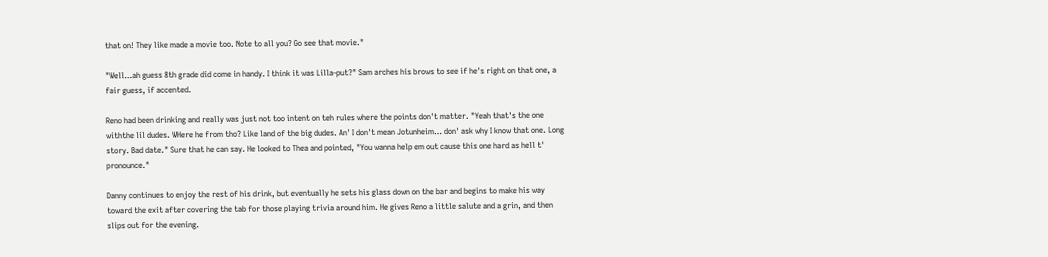that on! They like made a movie too. Note to all you? Go see that movie."

"Well…ah guess 8th grade did come in handy. I think it was Lilla-put?" Sam arches his brows to see if he's right on that one, a fair guess, if accented.

Reno had been drinking and really was just not too intent on teh rules where the points don't matter. "Yeah that's the one withthe lil dudes. WHere he from tho? Like land of the big dudes. An' I don't mean Jotunheim… don' ask why I know that one. Long story. Bad date." Sure that he can say. He looked to Thea and pointed, "You wanna help em out cause this one hard as hell t' pronounce."

Danny continues to enjoy the rest of his drink, but eventually he sets his glass down on the bar and begins to make his way toward the exit after covering the tab for those playing trivia around him. He gives Reno a little salute and a grin, and then slips out for the evening.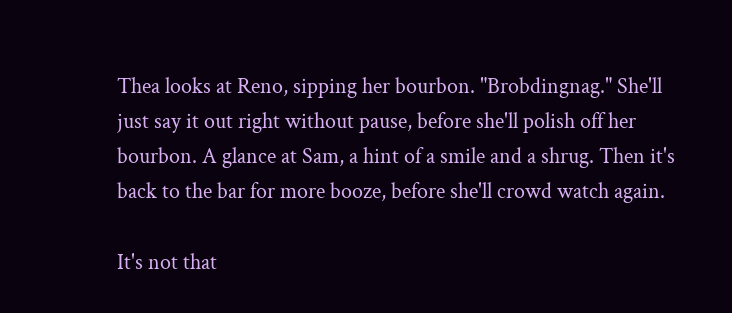Thea looks at Reno, sipping her bourbon. "Brobdingnag." She'll just say it out right without pause, before she'll polish off her bourbon. A glance at Sam, a hint of a smile and a shrug. Then it's back to the bar for more booze, before she'll crowd watch again.

It's not that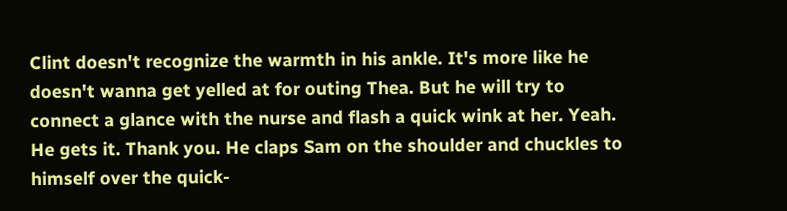Clint doesn't recognize the warmth in his ankle. It's more like he doesn't wanna get yelled at for outing Thea. But he will try to connect a glance with the nurse and flash a quick wink at her. Yeah. He gets it. Thank you. He claps Sam on the shoulder and chuckles to himself over the quick-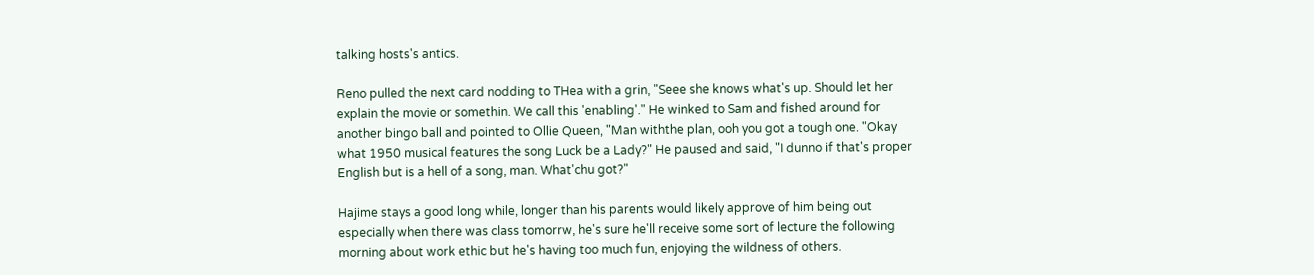talking hosts's antics.

Reno pulled the next card nodding to THea with a grin, "Seee she knows what's up. Should let her explain the movie or somethin. We call this 'enabling'." He winked to Sam and fished around for another bingo ball and pointed to Ollie Queen, "Man withthe plan, ooh you got a tough one. "Okay what 1950 musical features the song Luck be a Lady?" He paused and said, "I dunno if that's proper English but is a hell of a song, man. What'chu got?"

Hajime stays a good long while, longer than his parents would likely approve of him being out especially when there was class tomorrw, he's sure he'll receive some sort of lecture the following morning about work ethic but he's having too much fun, enjoying the wildness of others.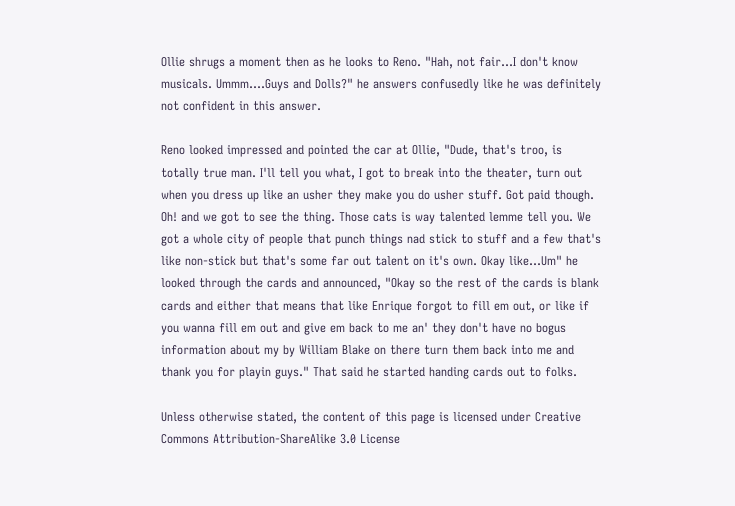Ollie shrugs a moment then as he looks to Reno. "Hah, not fair…I don't know musicals. Ummm….Guys and Dolls?" he answers confusedly like he was definitely not confident in this answer.

Reno looked impressed and pointed the car at Ollie, "Dude, that's troo, is totally true man. I'll tell you what, I got to break into the theater, turn out when you dress up like an usher they make you do usher stuff. Got paid though. Oh! and we got to see the thing. Those cats is way talented lemme tell you. We got a whole city of people that punch things nad stick to stuff and a few that's like non-stick but that's some far out talent on it's own. Okay like…Um" he looked through the cards and announced, "Okay so the rest of the cards is blank cards and either that means that like Enrique forgot to fill em out, or like if you wanna fill em out and give em back to me an' they don't have no bogus information about my by William Blake on there turn them back into me and thank you for playin guys." That said he started handing cards out to folks.

Unless otherwise stated, the content of this page is licensed under Creative Commons Attribution-ShareAlike 3.0 License